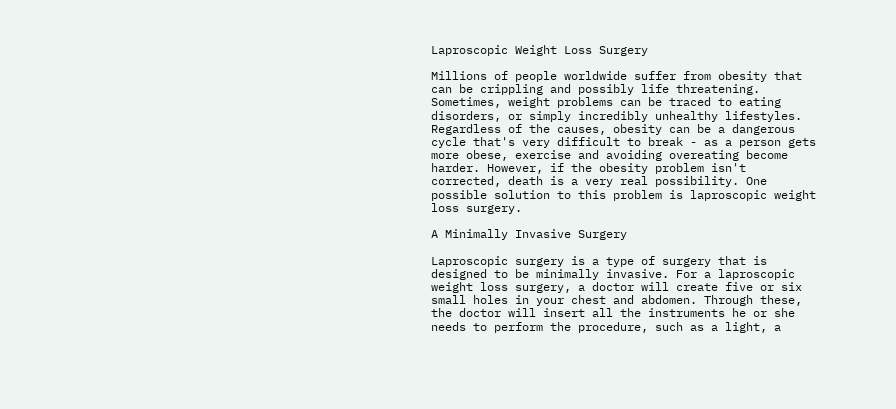Laproscopic Weight Loss Surgery

Millions of people worldwide suffer from obesity that can be crippling and possibly life threatening. Sometimes, weight problems can be traced to eating disorders, or simply incredibly unhealthy lifestyles. Regardless of the causes, obesity can be a dangerous cycle that's very difficult to break - as a person gets more obese, exercise and avoiding overeating become harder. However, if the obesity problem isn't corrected, death is a very real possibility. One possible solution to this problem is laproscopic weight loss surgery.

A Minimally Invasive Surgery

Laproscopic surgery is a type of surgery that is designed to be minimally invasive. For a laproscopic weight loss surgery, a doctor will create five or six small holes in your chest and abdomen. Through these, the doctor will insert all the instruments he or she needs to perform the procedure, such as a light, a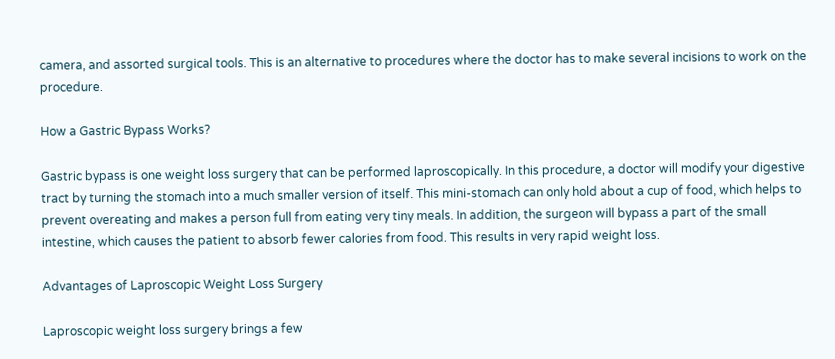camera, and assorted surgical tools. This is an alternative to procedures where the doctor has to make several incisions to work on the procedure.

How a Gastric Bypass Works?

Gastric bypass is one weight loss surgery that can be performed laproscopically. In this procedure, a doctor will modify your digestive tract by turning the stomach into a much smaller version of itself. This mini-stomach can only hold about a cup of food, which helps to prevent overeating and makes a person full from eating very tiny meals. In addition, the surgeon will bypass a part of the small intestine, which causes the patient to absorb fewer calories from food. This results in very rapid weight loss.

Advantages of Laproscopic Weight Loss Surgery

Laproscopic weight loss surgery brings a few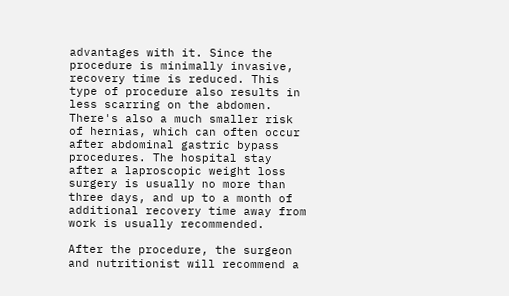advantages with it. Since the procedure is minimally invasive, recovery time is reduced. This type of procedure also results in less scarring on the abdomen. There's also a much smaller risk of hernias, which can often occur after abdominal gastric bypass procedures. The hospital stay after a laproscopic weight loss surgery is usually no more than three days, and up to a month of additional recovery time away from work is usually recommended.

After the procedure, the surgeon and nutritionist will recommend a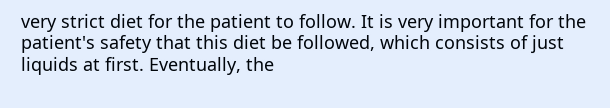very strict diet for the patient to follow. It is very important for the patient's safety that this diet be followed, which consists of just liquids at first. Eventually, the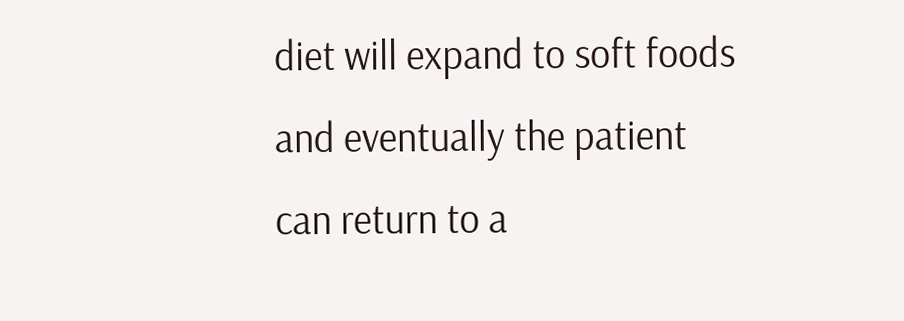diet will expand to soft foods and eventually the patient can return to a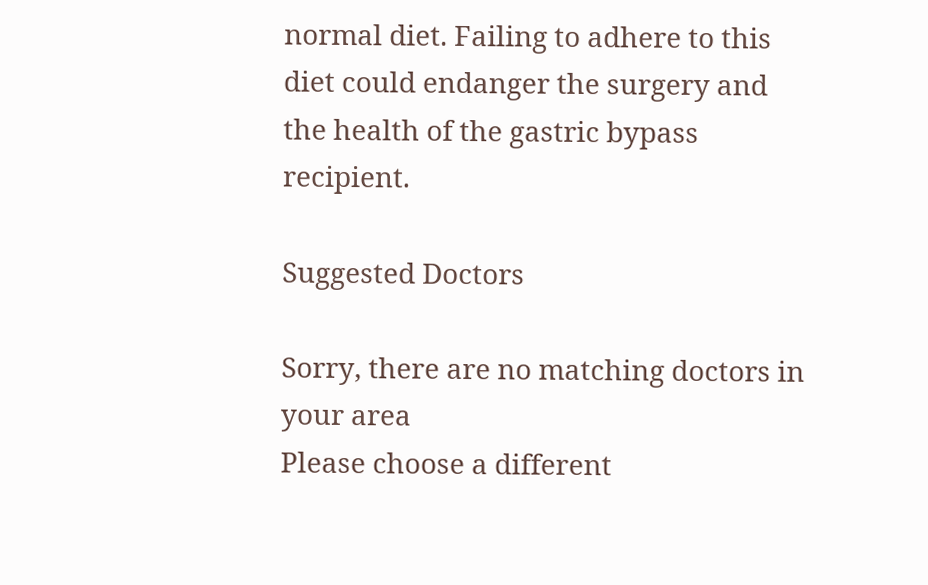normal diet. Failing to adhere to this diet could endanger the surgery and the health of the gastric bypass recipient.

Suggested Doctors

Sorry, there are no matching doctors in your area
Please choose a different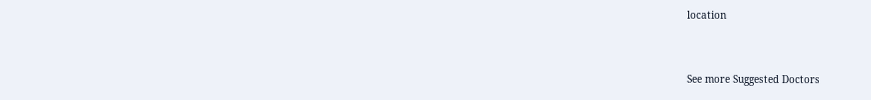location



See more Suggested Doctors